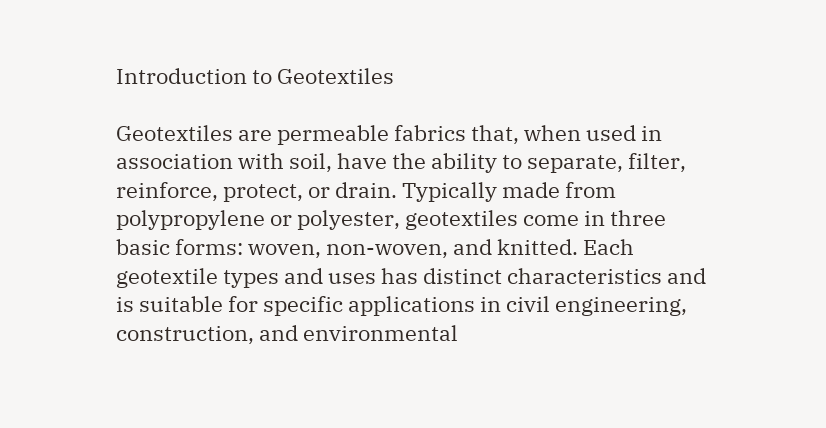Introduction to Geotextiles

Geotextiles are permeable fabrics that, when used in association with soil, have the ability to separate, filter, reinforce, protect, or drain. Typically made from polypropylene or polyester, geotextiles come in three basic forms: woven, non-woven, and knitted. Each geotextile types and uses has distinct characteristics and is suitable for specific applications in civil engineering, construction, and environmental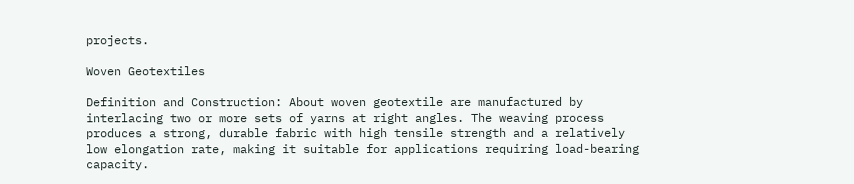projects.

Woven Geotextiles

Definition and Construction: About woven geotextile are manufactured by interlacing two or more sets of yarns at right angles. The weaving process produces a strong, durable fabric with high tensile strength and a relatively low elongation rate, making it suitable for applications requiring load-bearing capacity.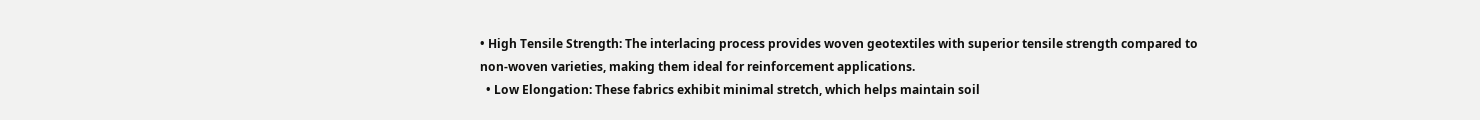• High Tensile Strength: The interlacing process provides woven geotextiles with superior tensile strength compared to non-woven varieties, making them ideal for reinforcement applications.
  • Low Elongation: These fabrics exhibit minimal stretch, which helps maintain soil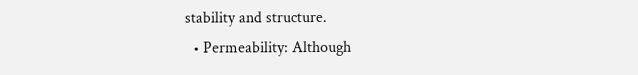stability and structure.
  • Permeability: Although